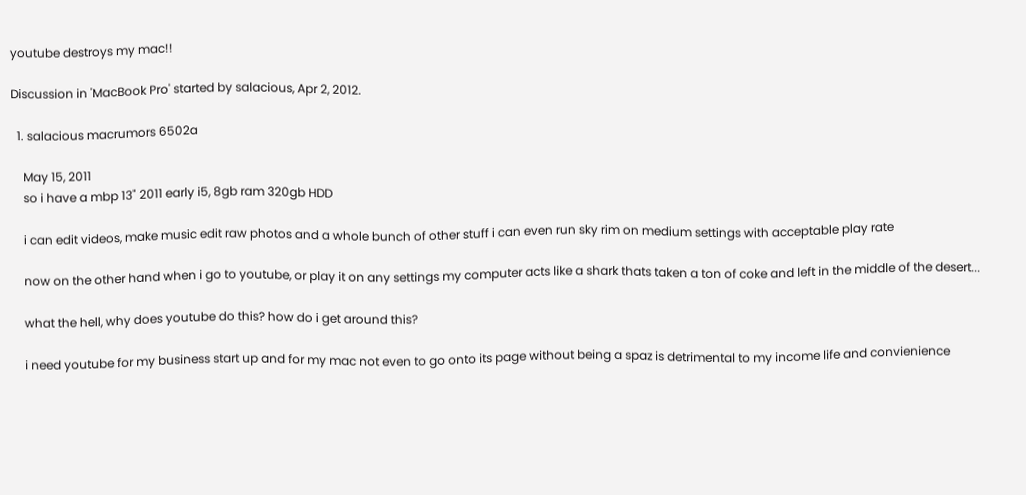youtube destroys my mac!!

Discussion in 'MacBook Pro' started by salacious, Apr 2, 2012.

  1. salacious macrumors 6502a

    May 15, 2011
    so i have a mbp 13" 2011 early i5, 8gb ram 320gb HDD

    i can edit videos, make music edit raw photos and a whole bunch of other stuff i can even run sky rim on medium settings with acceptable play rate

    now on the other hand when i go to youtube, or play it on any settings my computer acts like a shark thats taken a ton of coke and left in the middle of the desert...

    what the hell, why does youtube do this? how do i get around this?

    i need youtube for my business start up and for my mac not even to go onto its page without being a spaz is detrimental to my income life and convienience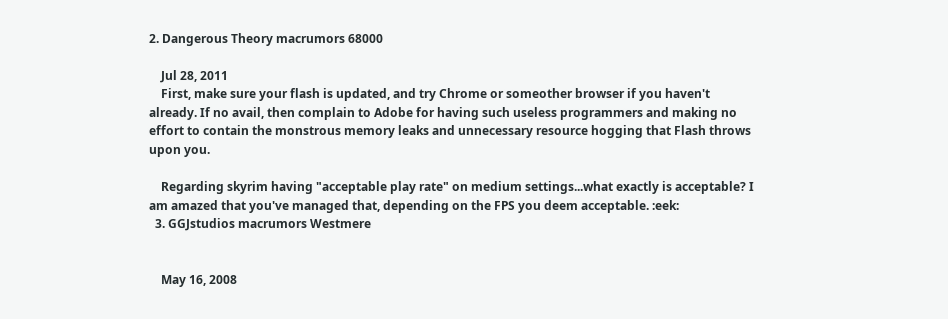2. Dangerous Theory macrumors 68000

    Jul 28, 2011
    First, make sure your flash is updated, and try Chrome or someother browser if you haven't already. If no avail, then complain to Adobe for having such useless programmers and making no effort to contain the monstrous memory leaks and unnecessary resource hogging that Flash throws upon you.

    Regarding skyrim having "acceptable play rate" on medium settings...what exactly is acceptable? I am amazed that you've managed that, depending on the FPS you deem acceptable. :eek:
  3. GGJstudios macrumors Westmere


    May 16, 2008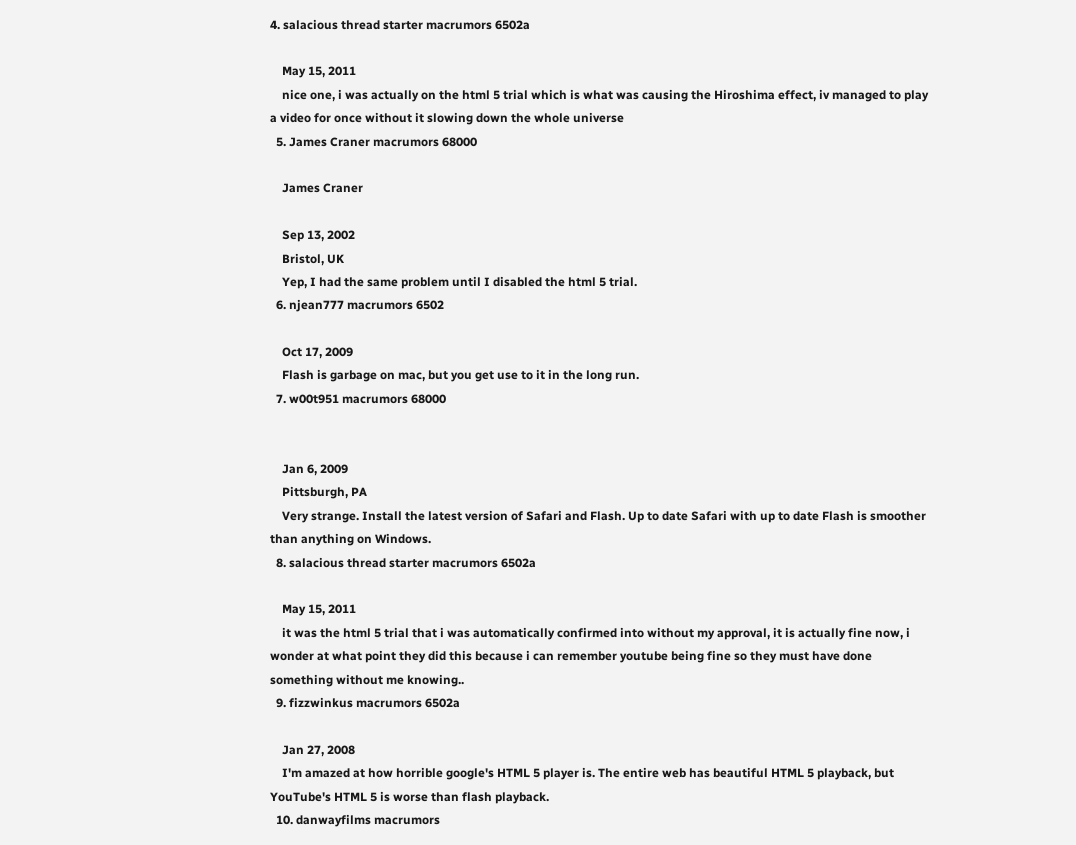4. salacious thread starter macrumors 6502a

    May 15, 2011
    nice one, i was actually on the html 5 trial which is what was causing the Hiroshima effect, iv managed to play a video for once without it slowing down the whole universe
  5. James Craner macrumors 68000

    James Craner

    Sep 13, 2002
    Bristol, UK
    Yep, I had the same problem until I disabled the html 5 trial.
  6. njean777 macrumors 6502

    Oct 17, 2009
    Flash is garbage on mac, but you get use to it in the long run.
  7. w00t951 macrumors 68000


    Jan 6, 2009
    Pittsburgh, PA
    Very strange. Install the latest version of Safari and Flash. Up to date Safari with up to date Flash is smoother than anything on Windows.
  8. salacious thread starter macrumors 6502a

    May 15, 2011
    it was the html 5 trial that i was automatically confirmed into without my approval, it is actually fine now, i wonder at what point they did this because i can remember youtube being fine so they must have done something without me knowing..
  9. fizzwinkus macrumors 6502a

    Jan 27, 2008
    I'm amazed at how horrible google's HTML 5 player is. The entire web has beautiful HTML 5 playback, but YouTube's HTML 5 is worse than flash playback.
  10. danwayfilms macrumors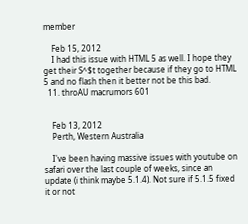member

    Feb 15, 2012
    I had this issue with HTML 5 as well. I hope they get their S^$t together because if they go to HTML 5 and no flash then it better not be this bad.
  11. throAU macrumors 601


    Feb 13, 2012
    Perth, Western Australia

    I've been having massive issues with youtube on safari over the last couple of weeks, since an update (i think maybe 5.1.4). Not sure if 5.1.5 fixed it or not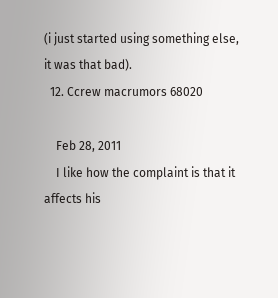(i just started using something else, it was that bad).
  12. Ccrew macrumors 68020

    Feb 28, 2011
    I like how the complaint is that it affects his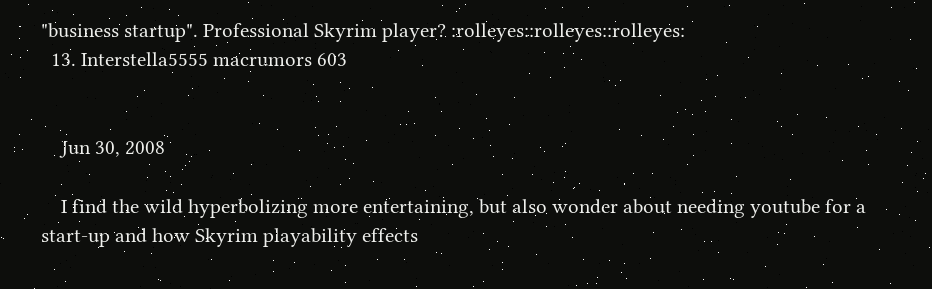"business startup". Professional Skyrim player? :rolleyes::rolleyes::rolleyes:
  13. Interstella5555 macrumors 603


    Jun 30, 2008

    I find the wild hyperbolizing more entertaining, but also wonder about needing youtube for a start-up and how Skyrim playability effects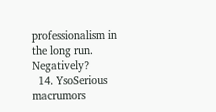professionalism in the long run. Negatively?
  14. YsoSerious macrumors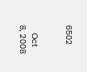6502


    Oct 8, 2008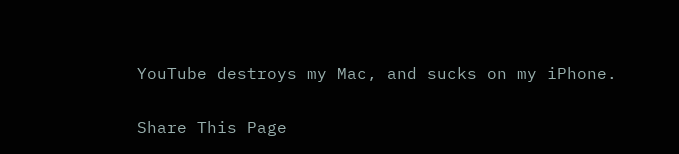YouTube destroys my Mac, and sucks on my iPhone.

Share This Page